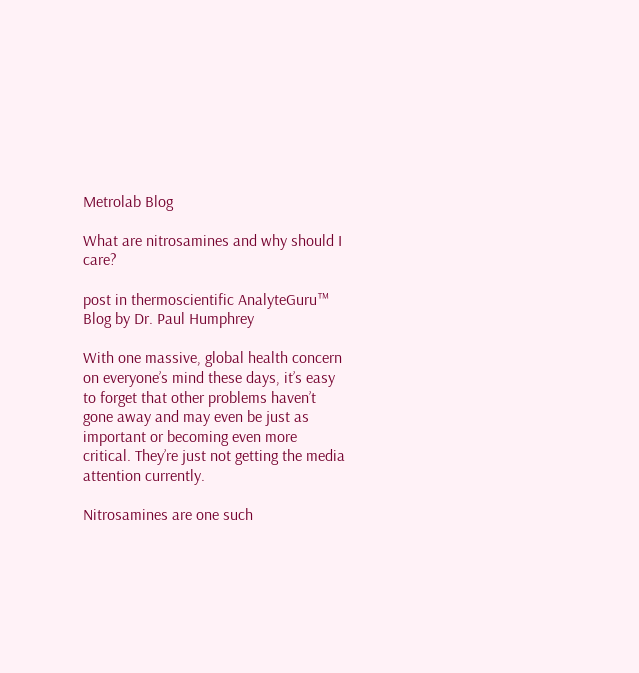Metrolab Blog

What are nitrosamines and why should I care?

post in thermoscientific AnalyteGuru™ Blog by Dr. Paul Humphrey

With one massive, global health concern on everyone’s mind these days, it’s easy to forget that other problems haven’t gone away and may even be just as important or becoming even more critical. They’re just not getting the media attention currently.

Nitrosamines are one such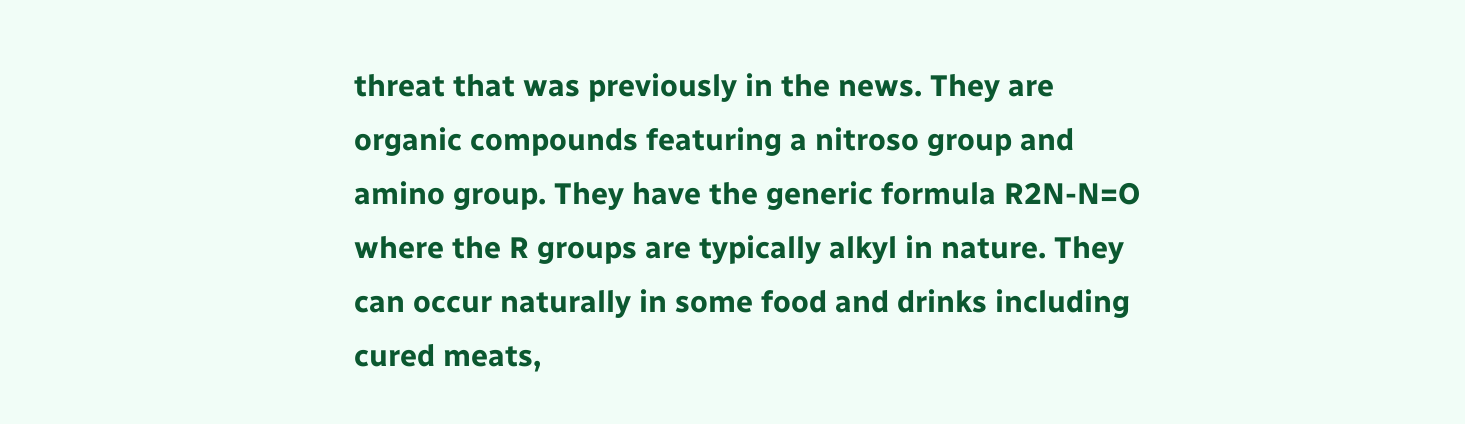threat that was previously in the news. They are organic compounds featuring a nitroso group and amino group. They have the generic formula R2N-N=O where the R groups are typically alkyl in nature. They can occur naturally in some food and drinks including cured meats,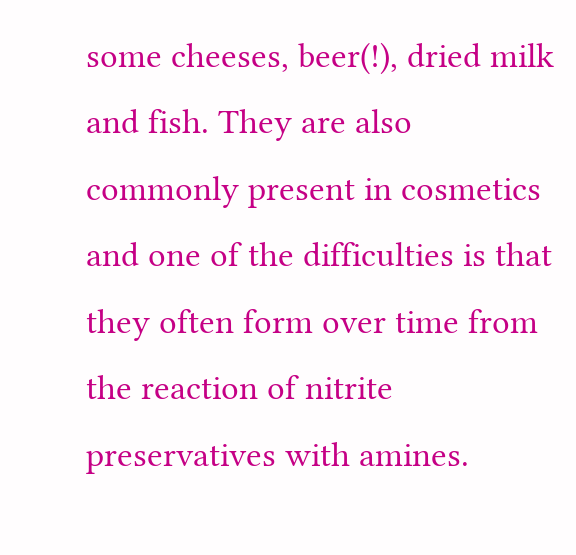some cheeses, beer(!), dried milk and fish. They are also commonly present in cosmetics and one of the difficulties is that they often form over time from the reaction of nitrite preservatives with amines.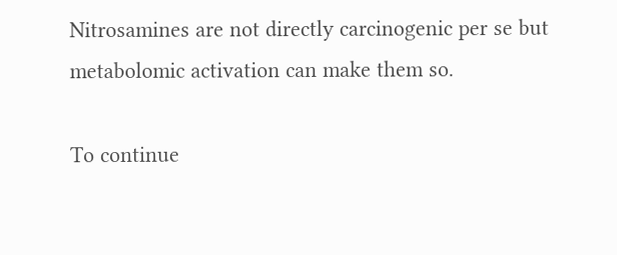Nitrosamines are not directly carcinogenic per se but metabolomic activation can make them so.

To continue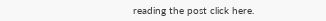reading the post click here.